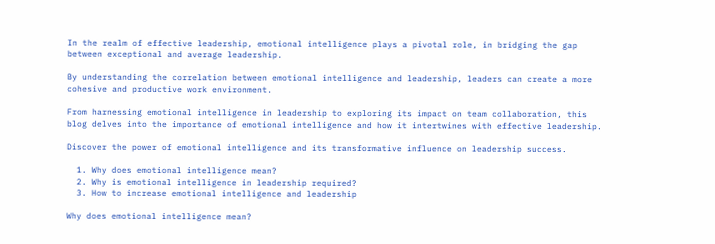In the realm of effective leadership, emotional intelligence plays a pivotal role, in bridging the gap between exceptional and average leadership.

By understanding the correlation between emotional intelligence and leadership, leaders can create a more cohesive and productive work environment.

From harnessing emotional intelligence in leadership to exploring its impact on team collaboration, this blog delves into the importance of emotional intelligence and how it intertwines with effective leadership.

Discover the power of emotional intelligence and its transformative influence on leadership success.

  1. Why does emotional intelligence mean?
  2. Why is emotional intelligence in leadership required?
  3. How to increase emotional intelligence and leadership

Why does emotional intelligence mean?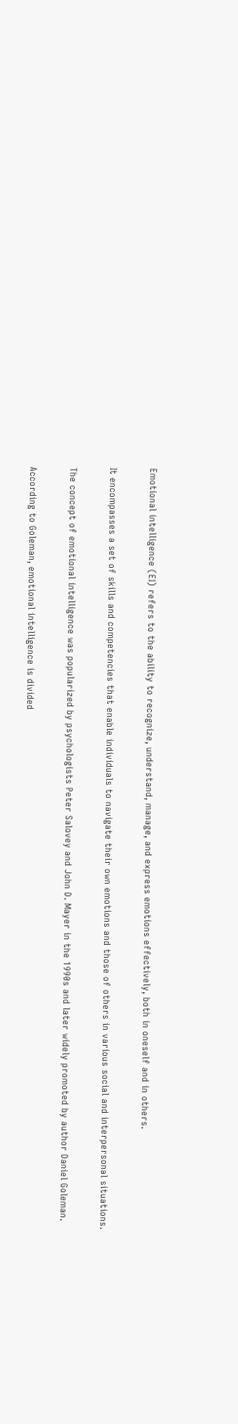Emotional intelligence (EI) refers to the ability to recognize, understand, manage, and express emotions effectively, both in oneself and in others.

It encompasses a set of skills and competencies that enable individuals to navigate their own emotions and those of others in various social and interpersonal situations.

The concept of emotional intelligence was popularized by psychologists Peter Salovey and John D. Mayer in the 1990s and later widely promoted by author Daniel Goleman.

According to Goleman, emotional intelligence is divided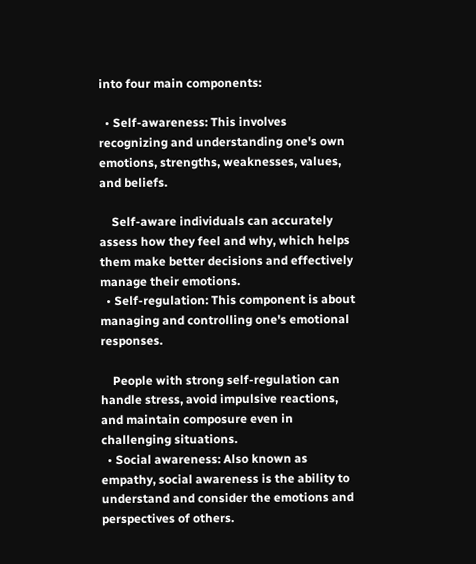into four main components:

  • Self-awareness: This involves recognizing and understanding one's own emotions, strengths, weaknesses, values, and beliefs.

    Self-aware individuals can accurately assess how they feel and why, which helps them make better decisions and effectively manage their emotions.
  • Self-regulation: This component is about managing and controlling one's emotional responses.

    People with strong self-regulation can handle stress, avoid impulsive reactions, and maintain composure even in challenging situations.
  • Social awareness: Also known as empathy, social awareness is the ability to understand and consider the emotions and perspectives of others.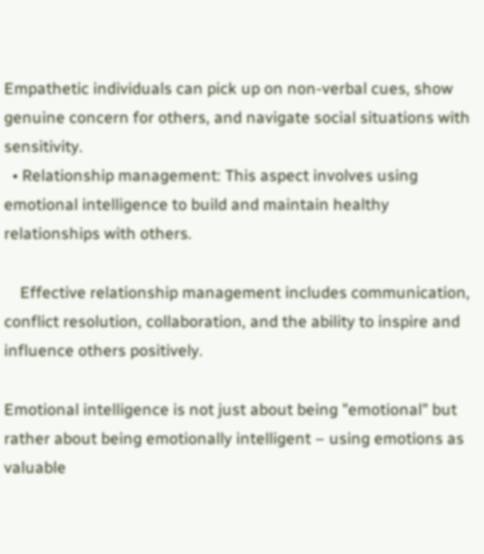Empathetic individuals can pick up on non-verbal cues, show genuine concern for others, and navigate social situations with sensitivity.
  • Relationship management: This aspect involves using emotional intelligence to build and maintain healthy relationships with others.

    Effective relationship management includes communication, conflict resolution, collaboration, and the ability to inspire and influence others positively.

Emotional intelligence is not just about being "emotional" but rather about being emotionally intelligent – using emotions as valuable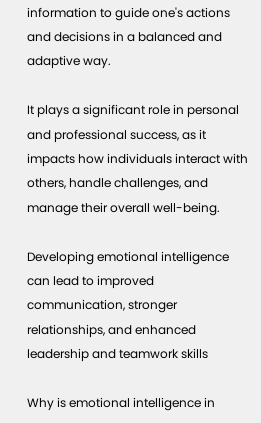information to guide one's actions and decisions in a balanced and adaptive way.

It plays a significant role in personal and professional success, as it impacts how individuals interact with others, handle challenges, and manage their overall well-being.

Developing emotional intelligence can lead to improved communication, stronger relationships, and enhanced leadership and teamwork skills

Why is emotional intelligence in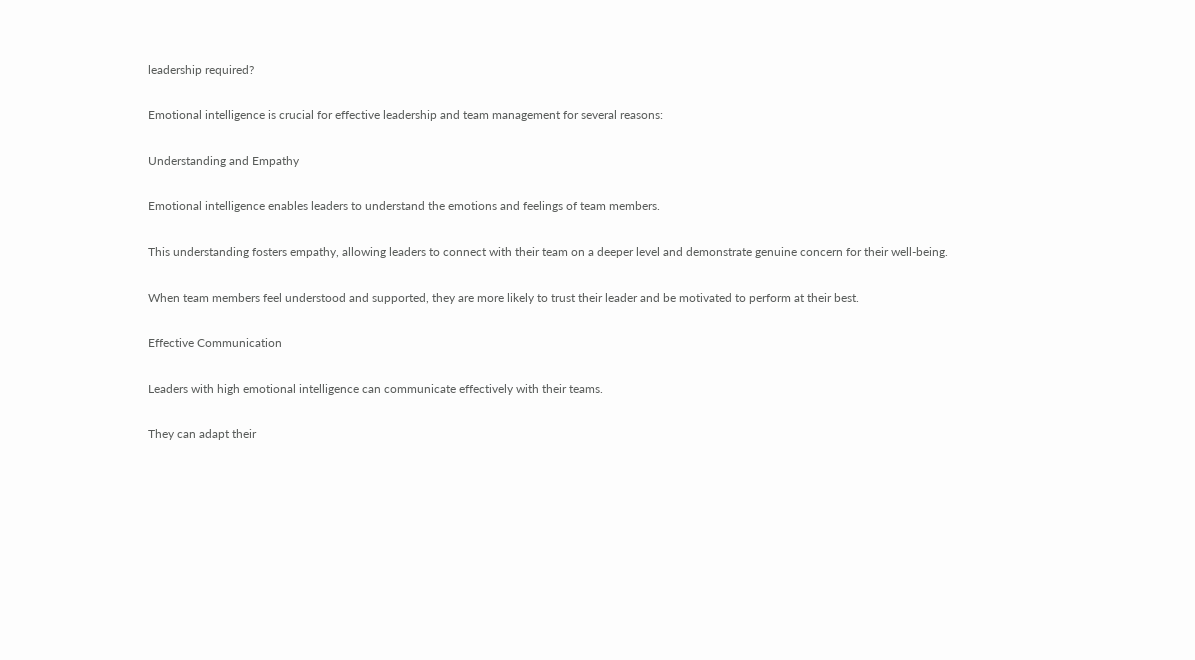leadership required?

Emotional intelligence is crucial for effective leadership and team management for several reasons:

Understanding and Empathy

Emotional intelligence enables leaders to understand the emotions and feelings of team members.

This understanding fosters empathy, allowing leaders to connect with their team on a deeper level and demonstrate genuine concern for their well-being.

When team members feel understood and supported, they are more likely to trust their leader and be motivated to perform at their best.

Effective Communication

Leaders with high emotional intelligence can communicate effectively with their teams.

They can adapt their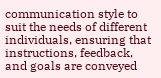communication style to suit the needs of different individuals, ensuring that instructions, feedback, and goals are conveyed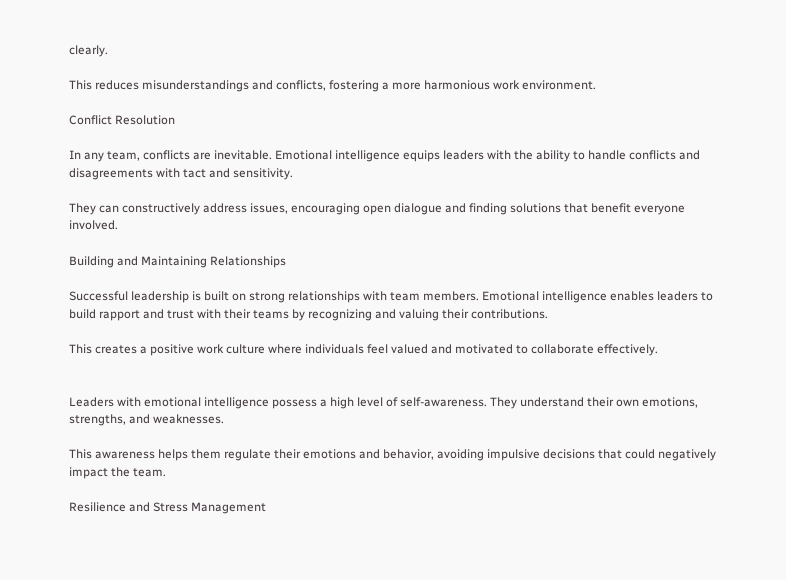clearly.

This reduces misunderstandings and conflicts, fostering a more harmonious work environment.

Conflict Resolution

In any team, conflicts are inevitable. Emotional intelligence equips leaders with the ability to handle conflicts and disagreements with tact and sensitivity.

They can constructively address issues, encouraging open dialogue and finding solutions that benefit everyone involved.

Building and Maintaining Relationships

Successful leadership is built on strong relationships with team members. Emotional intelligence enables leaders to build rapport and trust with their teams by recognizing and valuing their contributions.

This creates a positive work culture where individuals feel valued and motivated to collaborate effectively.


Leaders with emotional intelligence possess a high level of self-awareness. They understand their own emotions, strengths, and weaknesses.

This awareness helps them regulate their emotions and behavior, avoiding impulsive decisions that could negatively impact the team.

Resilience and Stress Management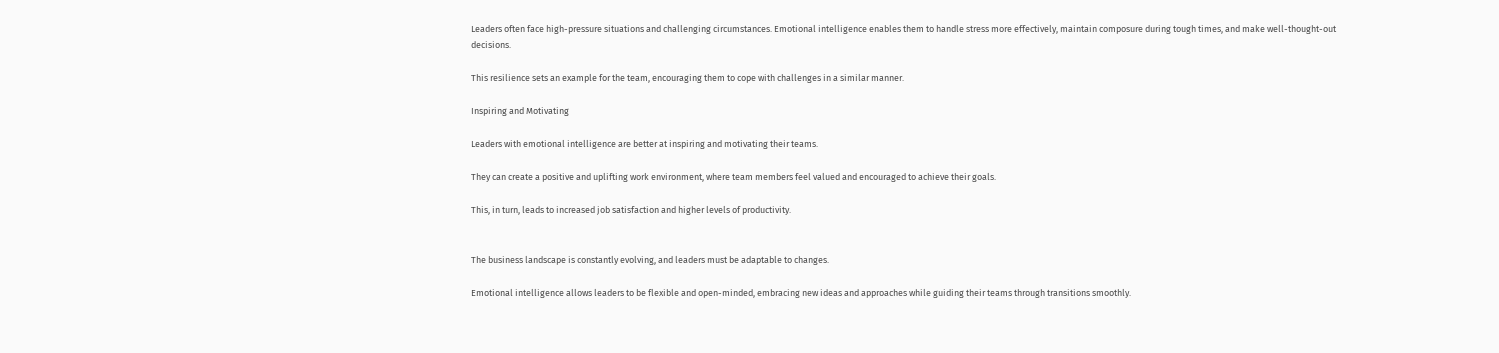Leaders often face high-pressure situations and challenging circumstances. Emotional intelligence enables them to handle stress more effectively, maintain composure during tough times, and make well-thought-out decisions.

This resilience sets an example for the team, encouraging them to cope with challenges in a similar manner.

Inspiring and Motivating

Leaders with emotional intelligence are better at inspiring and motivating their teams.

They can create a positive and uplifting work environment, where team members feel valued and encouraged to achieve their goals.

This, in turn, leads to increased job satisfaction and higher levels of productivity.


The business landscape is constantly evolving, and leaders must be adaptable to changes.

Emotional intelligence allows leaders to be flexible and open-minded, embracing new ideas and approaches while guiding their teams through transitions smoothly.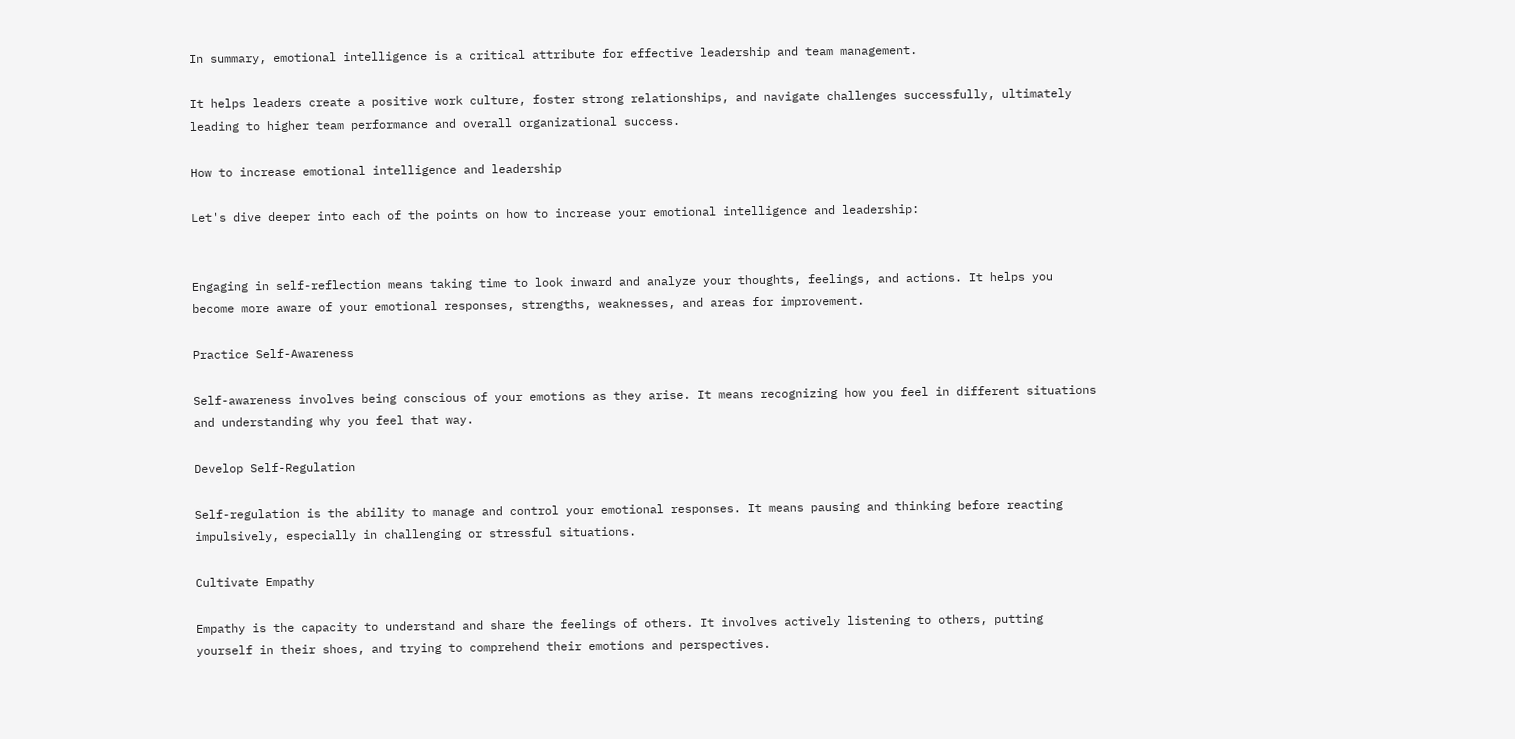In summary, emotional intelligence is a critical attribute for effective leadership and team management.

It helps leaders create a positive work culture, foster strong relationships, and navigate challenges successfully, ultimately leading to higher team performance and overall organizational success.

How to increase emotional intelligence and leadership

Let's dive deeper into each of the points on how to increase your emotional intelligence and leadership:


Engaging in self-reflection means taking time to look inward and analyze your thoughts, feelings, and actions. It helps you become more aware of your emotional responses, strengths, weaknesses, and areas for improvement.

Practice Self-Awareness

Self-awareness involves being conscious of your emotions as they arise. It means recognizing how you feel in different situations and understanding why you feel that way.

Develop Self-Regulation

Self-regulation is the ability to manage and control your emotional responses. It means pausing and thinking before reacting impulsively, especially in challenging or stressful situations.

Cultivate Empathy

Empathy is the capacity to understand and share the feelings of others. It involves actively listening to others, putting yourself in their shoes, and trying to comprehend their emotions and perspectives.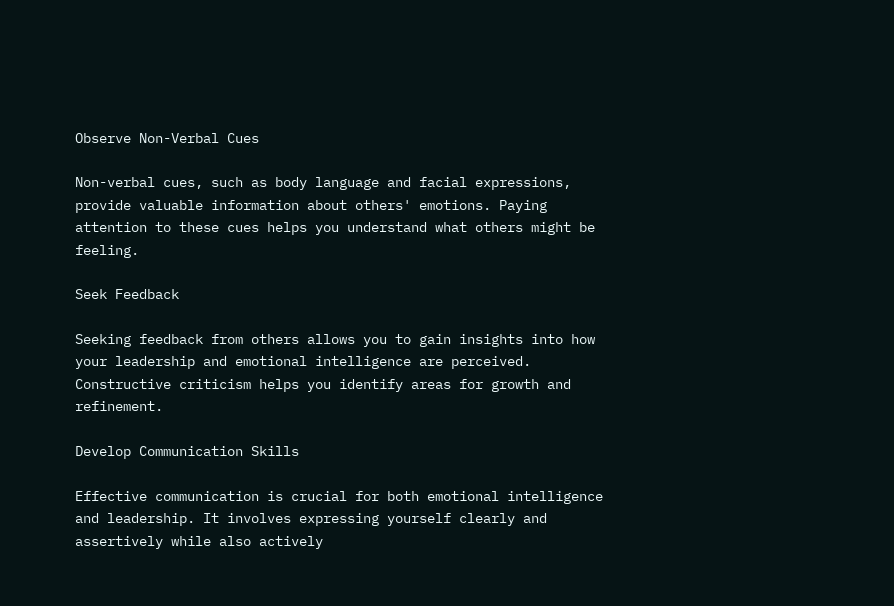Observe Non-Verbal Cues

Non-verbal cues, such as body language and facial expressions, provide valuable information about others' emotions. Paying attention to these cues helps you understand what others might be feeling.

Seek Feedback

Seeking feedback from others allows you to gain insights into how your leadership and emotional intelligence are perceived. Constructive criticism helps you identify areas for growth and refinement.

Develop Communication Skills

Effective communication is crucial for both emotional intelligence and leadership. It involves expressing yourself clearly and assertively while also actively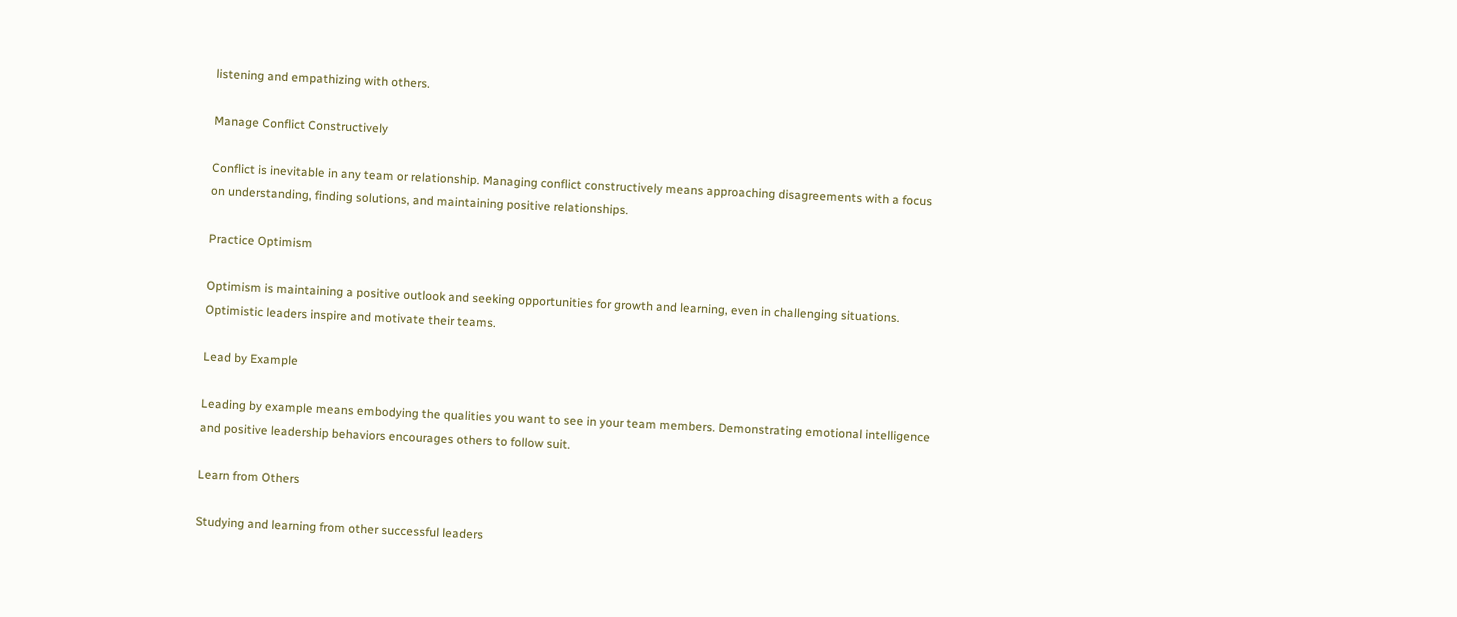listening and empathizing with others.

Manage Conflict Constructively

Conflict is inevitable in any team or relationship. Managing conflict constructively means approaching disagreements with a focus on understanding, finding solutions, and maintaining positive relationships.

Practice Optimism

Optimism is maintaining a positive outlook and seeking opportunities for growth and learning, even in challenging situations. Optimistic leaders inspire and motivate their teams.

Lead by Example

Leading by example means embodying the qualities you want to see in your team members. Demonstrating emotional intelligence and positive leadership behaviors encourages others to follow suit.

Learn from Others

Studying and learning from other successful leaders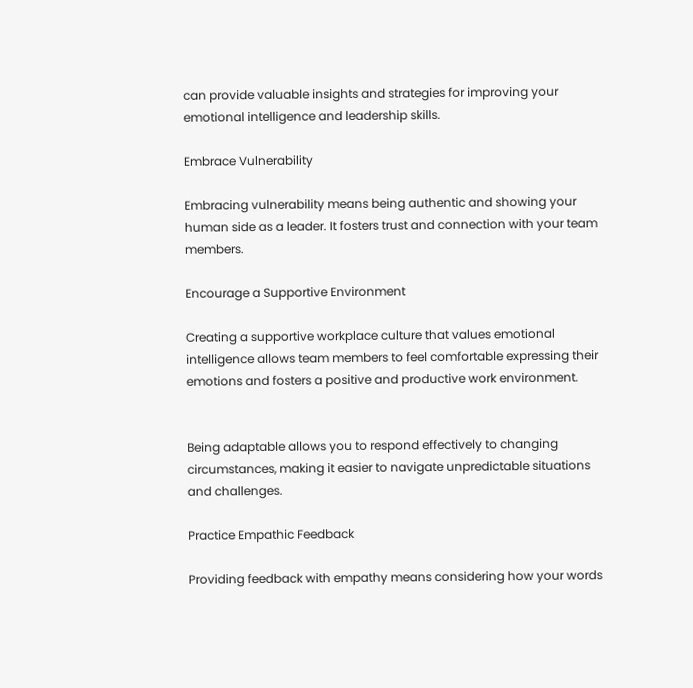can provide valuable insights and strategies for improving your emotional intelligence and leadership skills.

Embrace Vulnerability

Embracing vulnerability means being authentic and showing your human side as a leader. It fosters trust and connection with your team members.

Encourage a Supportive Environment

Creating a supportive workplace culture that values emotional intelligence allows team members to feel comfortable expressing their emotions and fosters a positive and productive work environment.


Being adaptable allows you to respond effectively to changing circumstances, making it easier to navigate unpredictable situations and challenges.

Practice Empathic Feedback

Providing feedback with empathy means considering how your words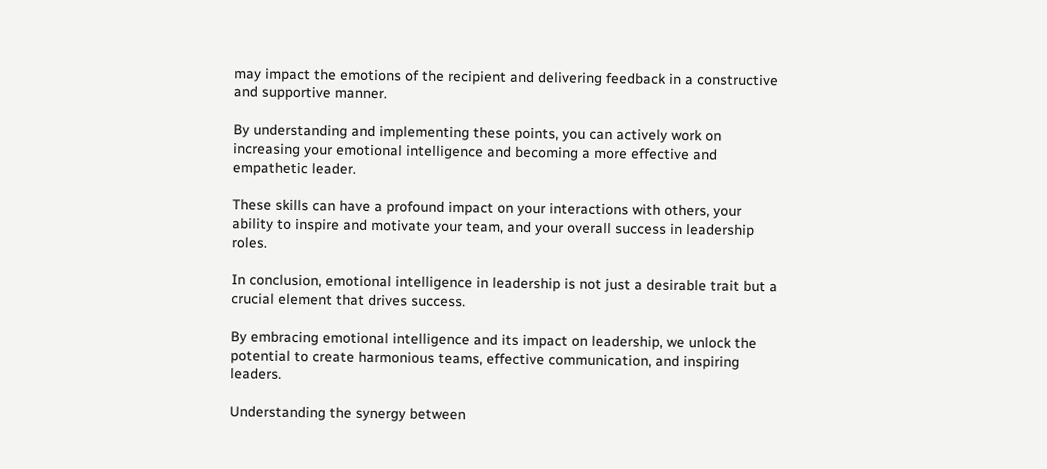may impact the emotions of the recipient and delivering feedback in a constructive and supportive manner.

By understanding and implementing these points, you can actively work on increasing your emotional intelligence and becoming a more effective and empathetic leader.

These skills can have a profound impact on your interactions with others, your ability to inspire and motivate your team, and your overall success in leadership roles.

In conclusion, emotional intelligence in leadership is not just a desirable trait but a crucial element that drives success.

By embracing emotional intelligence and its impact on leadership, we unlock the potential to create harmonious teams, effective communication, and inspiring leaders.

Understanding the synergy between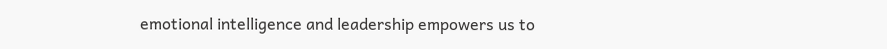emotional intelligence and leadership empowers us to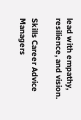lead with empathy, resilience, and vision.

Skills Career Advice Managers